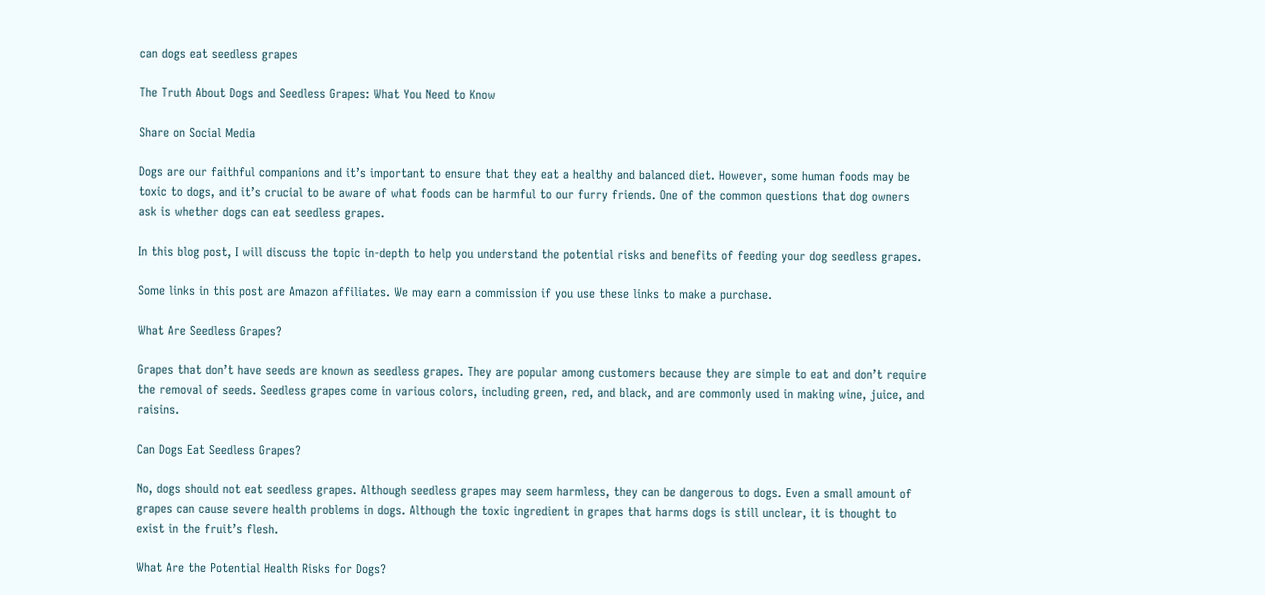can dogs eat seedless grapes

The Truth About Dogs and Seedless Grapes: What You Need to Know

Share on Social Media

Dogs are our faithful companions and it’s important to ensure that they eat a healthy and balanced diet. However, some human foods may be toxic to dogs, and it’s crucial to be aware of what foods can be harmful to our furry friends. One of the common questions that dog owners ask is whether dogs can eat seedless grapes.

In this blog post, I will discuss the topic in-depth to help you understand the potential risks and benefits of feeding your dog seedless grapes.

Some links in this post are Amazon affiliates. We may earn a commission if you use these links to make a purchase.

What Are Seedless Grapes?

Grapes that don’t have seeds are known as seedless grapes. They are popular among customers because they are simple to eat and don’t require the removal of seeds. Seedless grapes come in various colors, including green, red, and black, and are commonly used in making wine, juice, and raisins.

Can Dogs Eat Seedless Grapes?

No, dogs should not eat seedless grapes. Although seedless grapes may seem harmless, they can be dangerous to dogs. Even a small amount of grapes can cause severe health problems in dogs. Although the toxic ingredient in grapes that harms dogs is still unclear, it is thought to exist in the fruit’s flesh.

What Are the Potential Health Risks for Dogs?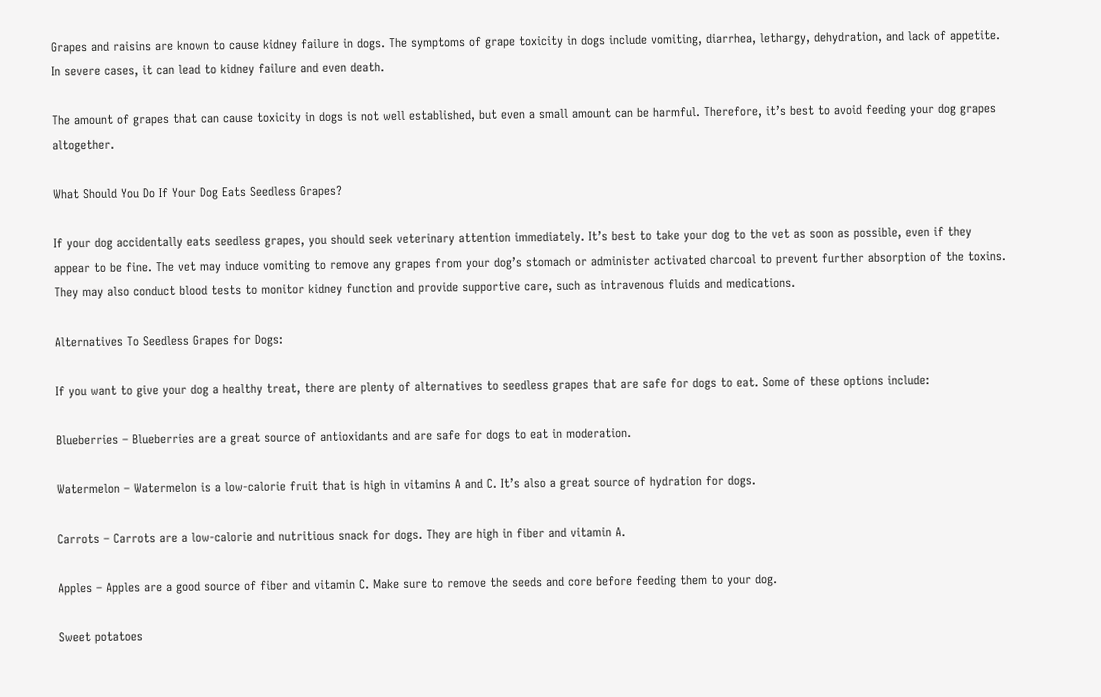Grapes and raisins are known to cause kidney failure in dogs. The symptoms of grape toxicity in dogs include vomiting, diarrhea, lethargy, dehydration, and lack of appetite. In severe cases, it can lead to kidney failure and even death.

The amount of grapes that can cause toxicity in dogs is not well established, but even a small amount can be harmful. Therefore, it’s best to avoid feeding your dog grapes altogether.

What Should You Do If Your Dog Eats Seedless Grapes?

If your dog accidentally eats seedless grapes, you should seek veterinary attention immediately. It’s best to take your dog to the vet as soon as possible, even if they appear to be fine. The vet may induce vomiting to remove any grapes from your dog’s stomach or administer activated charcoal to prevent further absorption of the toxins. They may also conduct blood tests to monitor kidney function and provide supportive care, such as intravenous fluids and medications.

Alternatives To Seedless Grapes for Dogs:

If you want to give your dog a healthy treat, there are plenty of alternatives to seedless grapes that are safe for dogs to eat. Some of these options include:

Blueberries – Blueberries are a great source of antioxidants and are safe for dogs to eat in moderation.

Watermelon – Watermelon is a low-calorie fruit that is high in vitamins A and C. It’s also a great source of hydration for dogs.

Carrots – Carrots are a low-calorie and nutritious snack for dogs. They are high in fiber and vitamin A.

Apples – Apples are a good source of fiber and vitamin C. Make sure to remove the seeds and core before feeding them to your dog.

Sweet potatoes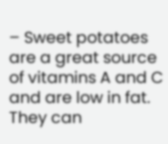– Sweet potatoes are a great source of vitamins A and C and are low in fat. They can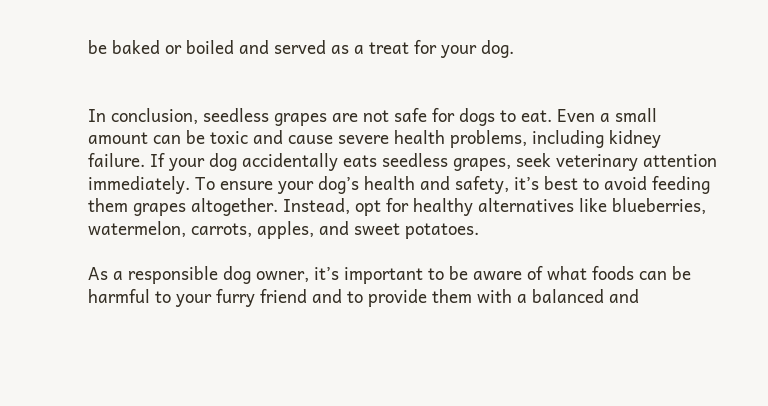be baked or boiled and served as a treat for your dog.


In conclusion, seedless grapes are not safe for dogs to eat. Even a small amount can be toxic and cause severe health problems, including kidney failure. If your dog accidentally eats seedless grapes, seek veterinary attention immediately. To ensure your dog’s health and safety, it’s best to avoid feeding them grapes altogether. Instead, opt for healthy alternatives like blueberries, watermelon, carrots, apples, and sweet potatoes.

As a responsible dog owner, it’s important to be aware of what foods can be harmful to your furry friend and to provide them with a balanced and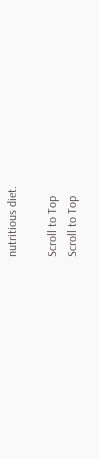nutritious diet.

Scroll to Top
Scroll to Top